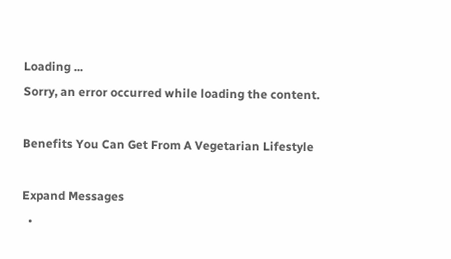Loading ...
Sorry, an error occurred while loading the content.

Benefits You Can Get From A Vegetarian Lifestyle

Expand Messages
  •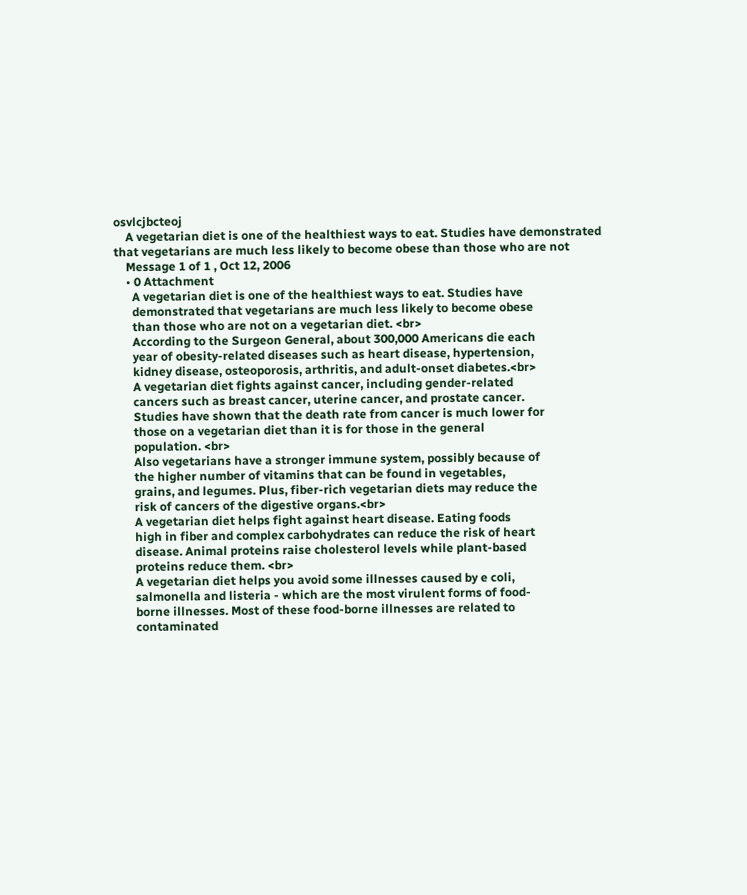osvlcjbcteoj
    A vegetarian diet is one of the healthiest ways to eat. Studies have demonstrated that vegetarians are much less likely to become obese than those who are not
    Message 1 of 1 , Oct 12, 2006
    • 0 Attachment
      A vegetarian diet is one of the healthiest ways to eat. Studies have
      demonstrated that vegetarians are much less likely to become obese
      than those who are not on a vegetarian diet. <br>
      According to the Surgeon General, about 300,000 Americans die each
      year of obesity-related diseases such as heart disease, hypertension,
      kidney disease, osteoporosis, arthritis, and adult-onset diabetes.<br>
      A vegetarian diet fights against cancer, including gender-related
      cancers such as breast cancer, uterine cancer, and prostate cancer.
      Studies have shown that the death rate from cancer is much lower for
      those on a vegetarian diet than it is for those in the general
      population. <br>
      Also vegetarians have a stronger immune system, possibly because of
      the higher number of vitamins that can be found in vegetables,
      grains, and legumes. Plus, fiber-rich vegetarian diets may reduce the
      risk of cancers of the digestive organs.<br>
      A vegetarian diet helps fight against heart disease. Eating foods
      high in fiber and complex carbohydrates can reduce the risk of heart
      disease. Animal proteins raise cholesterol levels while plant-based
      proteins reduce them. <br>
      A vegetarian diet helps you avoid some illnesses caused by e coli,
      salmonella and listeria - which are the most virulent forms of food-
      borne illnesses. Most of these food-borne illnesses are related to
      contaminated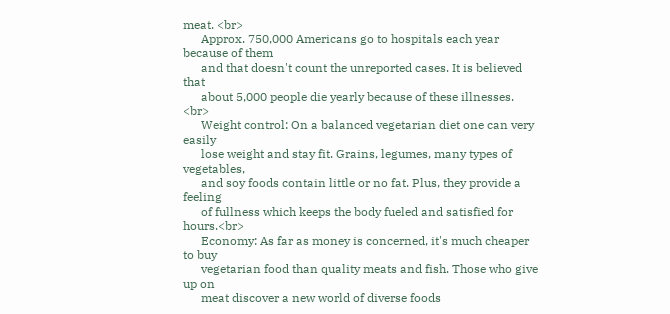meat. <br>
      Approx. 750,000 Americans go to hospitals each year because of them
      and that doesn't count the unreported cases. It is believed that
      about 5,000 people die yearly because of these illnesses. <br>
      Weight control: On a balanced vegetarian diet one can very easily
      lose weight and stay fit. Grains, legumes, many types of vegetables,
      and soy foods contain little or no fat. Plus, they provide a feeling
      of fullness which keeps the body fueled and satisfied for hours.<br>
      Economy: As far as money is concerned, it's much cheaper to buy
      vegetarian food than quality meats and fish. Those who give up on
      meat discover a new world of diverse foods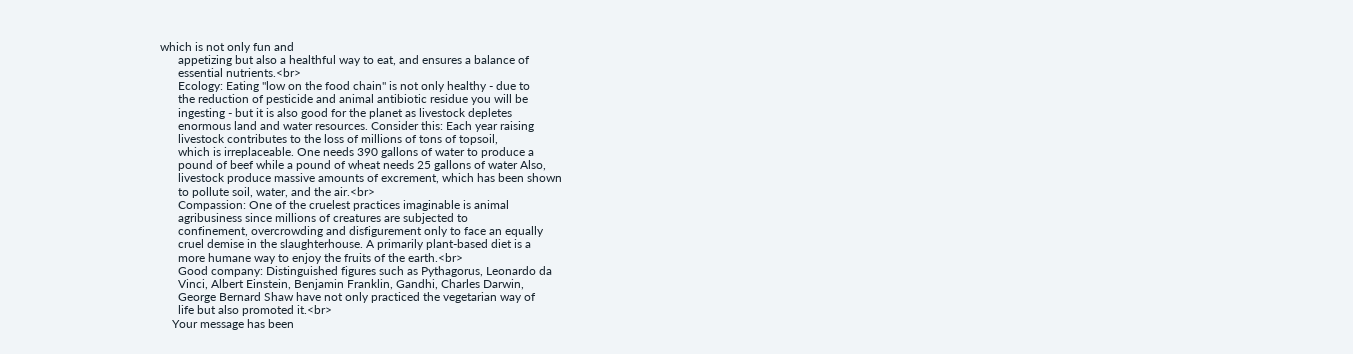which is not only fun and
      appetizing but also a healthful way to eat, and ensures a balance of
      essential nutrients.<br>
      Ecology: Eating "low on the food chain" is not only healthy - due to
      the reduction of pesticide and animal antibiotic residue you will be
      ingesting - but it is also good for the planet as livestock depletes
      enormous land and water resources. Consider this: Each year raising
      livestock contributes to the loss of millions of tons of topsoil,
      which is irreplaceable. One needs 390 gallons of water to produce a
      pound of beef while a pound of wheat needs 25 gallons of water Also,
      livestock produce massive amounts of excrement, which has been shown
      to pollute soil, water, and the air.<br>
      Compassion: One of the cruelest practices imaginable is animal
      agribusiness since millions of creatures are subjected to
      confinement, overcrowding and disfigurement only to face an equally
      cruel demise in the slaughterhouse. A primarily plant-based diet is a
      more humane way to enjoy the fruits of the earth.<br>
      Good company: Distinguished figures such as Pythagorus, Leonardo da
      Vinci, Albert Einstein, Benjamin Franklin, Gandhi, Charles Darwin,
      George Bernard Shaw have not only practiced the vegetarian way of
      life but also promoted it.<br>
    Your message has been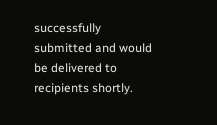successfully submitted and would be delivered to recipients shortly.